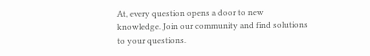At, every question opens a door to new knowledge. Join our community and find solutions to your questions.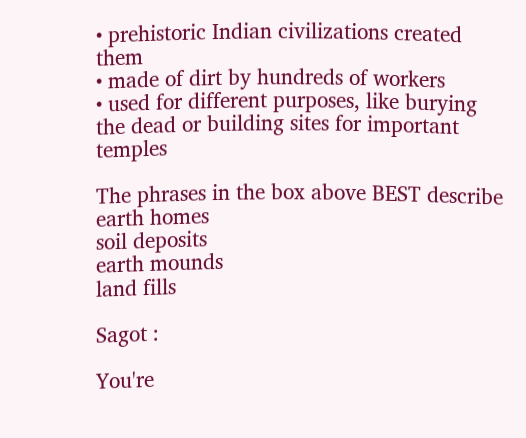• prehistoric Indian civilizations created them
• made of dirt by hundreds of workers
• used for different purposes, like burying the dead or building sites for important temples

The phrases in the box above BEST describe
earth homes
soil deposits
earth mounds
land fills

Sagot :

You're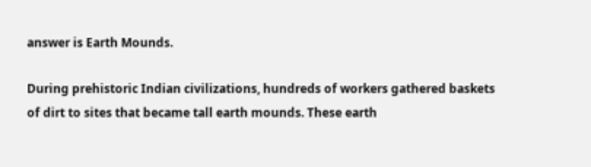answer is Earth Mounds.

During prehistoric Indian civilizations, hundreds of workers gathered baskets of dirt to sites that became tall earth mounds. These earth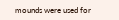mounds were used for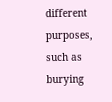different purposes, such as burying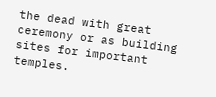the dead with great ceremony or as building sites for important temples.